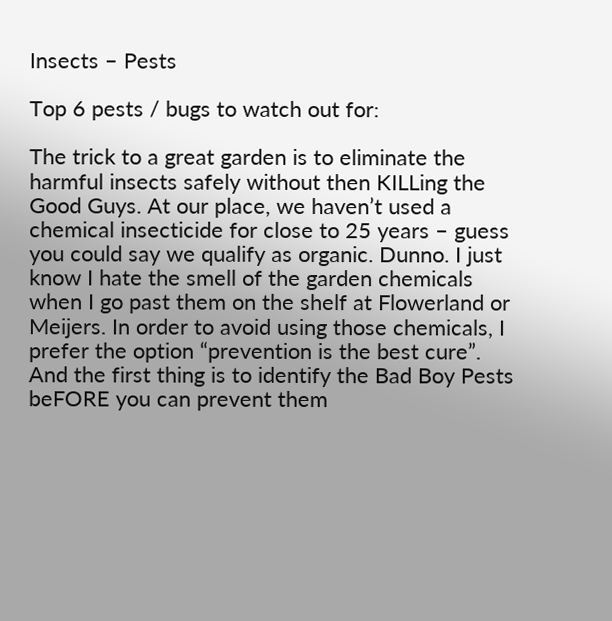Insects – Pests

Top 6 pests / bugs to watch out for:

The trick to a great garden is to eliminate the harmful insects safely without then KILLing the Good Guys. At our place, we haven’t used a chemical insecticide for close to 25 years – guess you could say we qualify as organic. Dunno. I just know I hate the smell of the garden chemicals when I go past them on the shelf at Flowerland or Meijers. In order to avoid using those chemicals, I prefer the option “prevention is the best cure”. And the first thing is to identify the Bad Boy Pests beFORE you can prevent them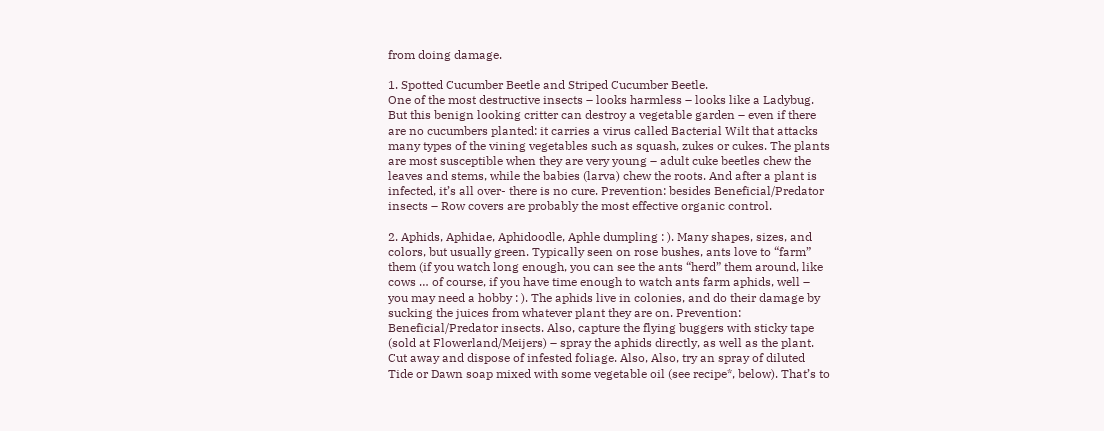from doing damage.

1. Spotted Cucumber Beetle and Striped Cucumber Beetle.
One of the most destructive insects – looks harmless – looks like a Ladybug. But this benign looking critter can destroy a vegetable garden – even if there are no cucumbers planted: it carries a virus called Bacterial Wilt that attacks many types of the vining vegetables such as squash, zukes or cukes. The plants are most susceptible when they are very young – adult cuke beetles chew the leaves and stems, while the babies (larva) chew the roots. And after a plant is infected, it’s all over- there is no cure. Prevention: besides Beneficial/Predator insects – Row covers are probably the most effective organic control.

2. Aphids, Aphidae, Aphidoodle, Aphle dumpling : ). Many shapes, sizes, and colors, but usually green. Typically seen on rose bushes, ants love to “farm” them (if you watch long enough, you can see the ants “herd” them around, like cows … of course, if you have time enough to watch ants farm aphids, well – you may need a hobby : ). The aphids live in colonies, and do their damage by sucking the juices from whatever plant they are on. Prevention: Beneficial/Predator insects. Also, capture the flying buggers with sticky tape (sold at Flowerland/Meijers) – spray the aphids directly, as well as the plant. Cut away and dispose of infested foliage. Also, Also, try an spray of diluted Tide or Dawn soap mixed with some vegetable oil (see recipe*, below). That’s to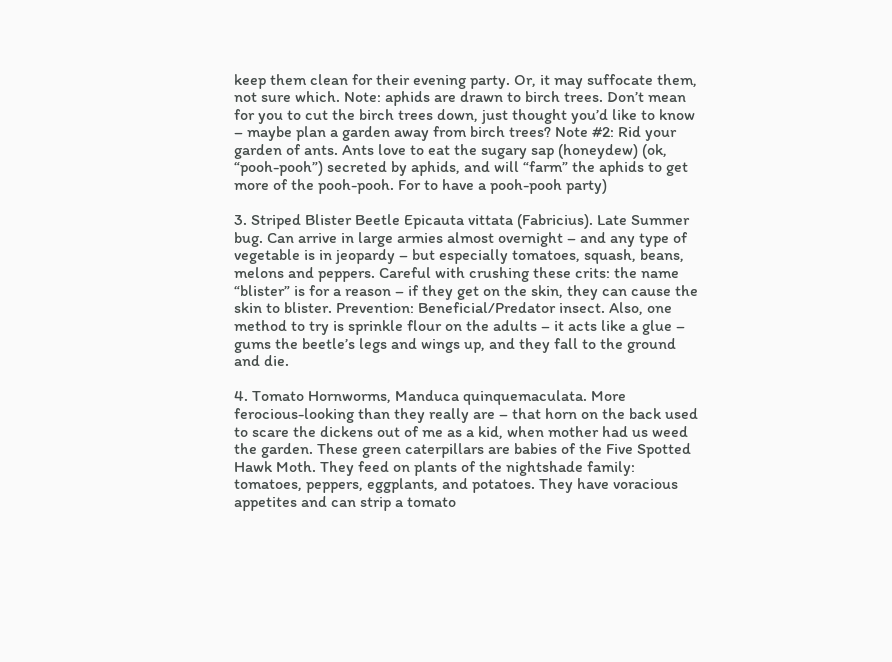keep them clean for their evening party. Or, it may suffocate them, not sure which. Note: aphids are drawn to birch trees. Don’t mean for you to cut the birch trees down, just thought you’d like to know – maybe plan a garden away from birch trees? Note #2: Rid your garden of ants. Ants love to eat the sugary sap (honeydew) (ok, “pooh-pooh”) secreted by aphids, and will “farm” the aphids to get more of the pooh-pooh. For to have a pooh-pooh party)

3. Striped Blister Beetle Epicauta vittata (Fabricius). Late Summer bug. Can arrive in large armies almost overnight – and any type of vegetable is in jeopardy – but especially tomatoes, squash, beans, melons and peppers. Careful with crushing these crits: the name “blister” is for a reason – if they get on the skin, they can cause the skin to blister. Prevention: Beneficial/Predator insect. Also, one method to try is sprinkle flour on the adults – it acts like a glue – gums the beetle’s legs and wings up, and they fall to the ground and die.

4. Tomato Hornworms, Manduca quinquemaculata. More ferocious-looking than they really are – that horn on the back used to scare the dickens out of me as a kid, when mother had us weed the garden. These green caterpillars are babies of the Five Spotted Hawk Moth. They feed on plants of the nightshade family: tomatoes, peppers, eggplants, and potatoes. They have voracious appetites and can strip a tomato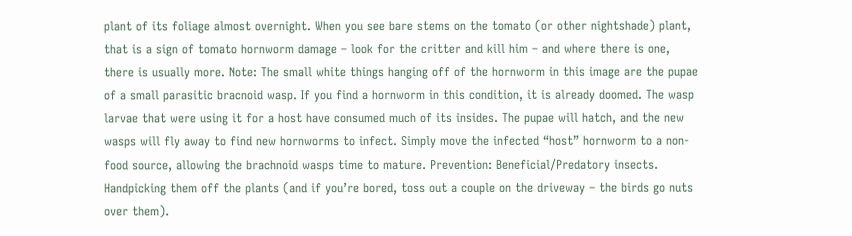plant of its foliage almost overnight. When you see bare stems on the tomato (or other nightshade) plant, that is a sign of tomato hornworm damage – look for the critter and kill him – and where there is one, there is usually more. Note: The small white things hanging off of the hornworm in this image are the pupae of a small parasitic bracnoid wasp. If you find a hornworm in this condition, it is already doomed. The wasp larvae that were using it for a host have consumed much of its insides. The pupae will hatch, and the new wasps will fly away to find new hornworms to infect. Simply move the infected “host” hornworm to a non-food source, allowing the brachnoid wasps time to mature. Prevention: Beneficial/Predatory insects. Handpicking them off the plants (and if you’re bored, toss out a couple on the driveway – the birds go nuts over them).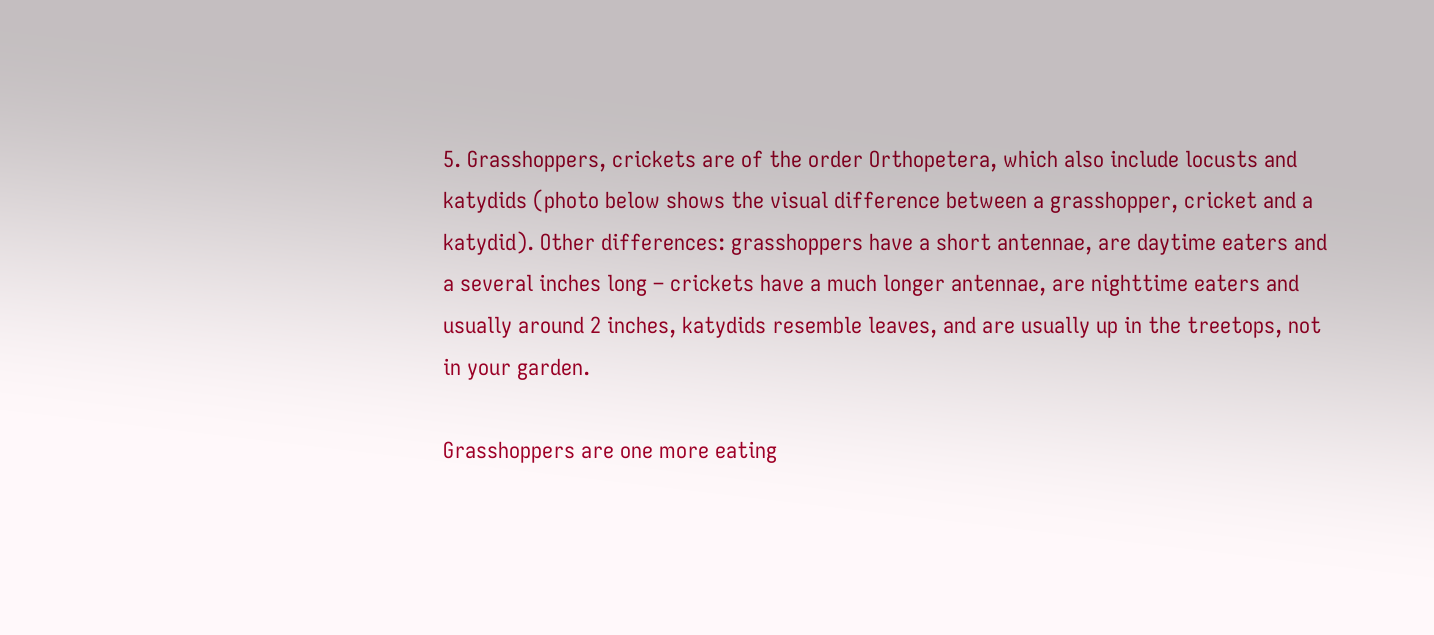5. Grasshoppers, crickets are of the order Orthopetera, which also include locusts and katydids (photo below shows the visual difference between a grasshopper, cricket and a katydid). Other differences: grasshoppers have a short antennae, are daytime eaters and a several inches long – crickets have a much longer antennae, are nighttime eaters and usually around 2 inches, katydids resemble leaves, and are usually up in the treetops, not in your garden.

Grasshoppers are one more eating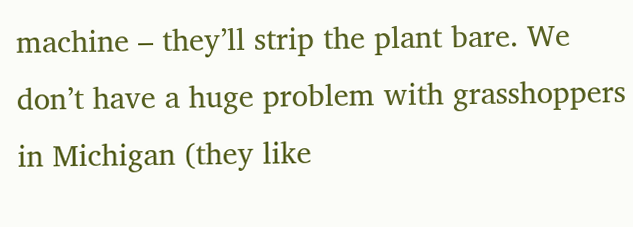machine – they’ll strip the plant bare. We don’t have a huge problem with grasshoppers in Michigan (they like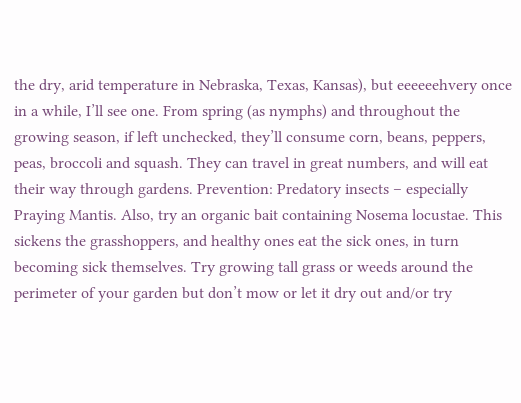the dry, arid temperature in Nebraska, Texas, Kansas), but eeeeeehvery once in a while, I’ll see one. From spring (as nymphs) and throughout the growing season, if left unchecked, they’ll consume corn, beans, peppers, peas, broccoli and squash. They can travel in great numbers, and will eat their way through gardens. Prevention: Predatory insects – especially Praying Mantis. Also, try an organic bait containing Nosema locustae. This sickens the grasshoppers, and healthy ones eat the sick ones, in turn becoming sick themselves. Try growing tall grass or weeds around the perimeter of your garden but don’t mow or let it dry out and/or try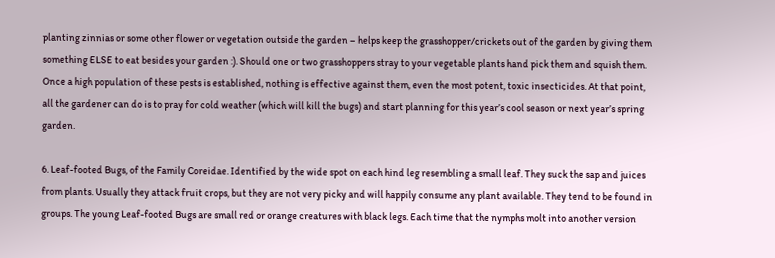planting zinnias or some other flower or vegetation outside the garden – helps keep the grasshopper/crickets out of the garden by giving them something ELSE to eat besides your garden :). Should one or two grasshoppers stray to your vegetable plants hand pick them and squish them. Once a high population of these pests is established, nothing is effective against them, even the most potent, toxic insecticides. At that point, all the gardener can do is to pray for cold weather (which will kill the bugs) and start planning for this year’s cool season or next year’s spring garden.

6. Leaf-footed Bugs, of the Family Coreidae. Identified by the wide spot on each hind leg resembling a small leaf. They suck the sap and juices from plants. Usually they attack fruit crops, but they are not very picky and will happily consume any plant available. They tend to be found in groups. The young Leaf-footed Bugs are small red or orange creatures with black legs. Each time that the nymphs molt into another version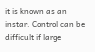it is known as an instar. Control can be difficult if large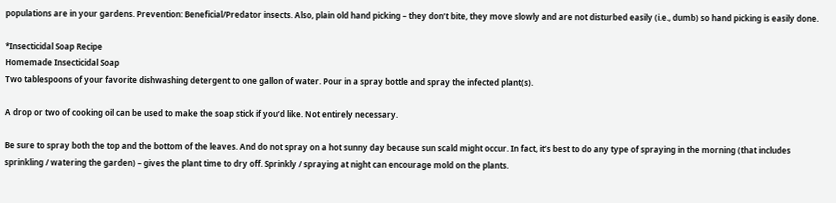populations are in your gardens. Prevention: Beneficial/Predator insects. Also, plain old hand picking – they don’t bite, they move slowly and are not disturbed easily (i.e., dumb) so hand picking is easily done.

*Insecticidal Soap Recipe
Homemade Insecticidal Soap
Two tablespoons of your favorite dishwashing detergent to one gallon of water. Pour in a spray bottle and spray the infected plant(s).

A drop or two of cooking oil can be used to make the soap stick if you’d like. Not entirely necessary.

Be sure to spray both the top and the bottom of the leaves. And do not spray on a hot sunny day because sun scald might occur. In fact, it’s best to do any type of spraying in the morning (that includes sprinkling / watering the garden) – gives the plant time to dry off. Sprinkly / spraying at night can encourage mold on the plants.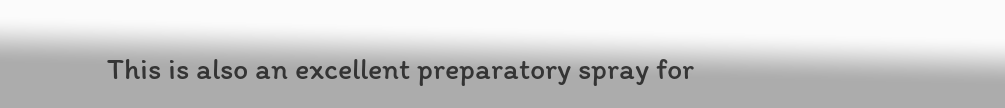This is also an excellent preparatory spray for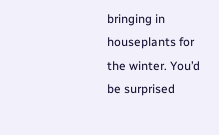bringing in houseplants for the winter. You’d be surprised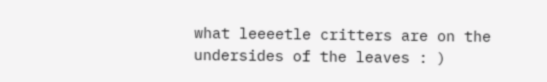what leeeetle critters are on the undersides of the leaves : )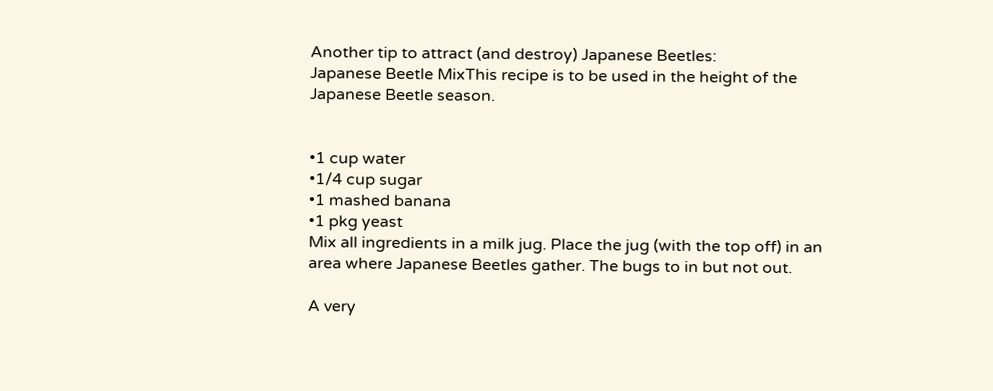Another tip to attract (and destroy) Japanese Beetles:
Japanese Beetle MixThis recipe is to be used in the height of the Japanese Beetle season.


•1 cup water
•1/4 cup sugar
•1 mashed banana
•1 pkg yeast
Mix all ingredients in a milk jug. Place the jug (with the top off) in an area where Japanese Beetles gather. The bugs to in but not out.

A very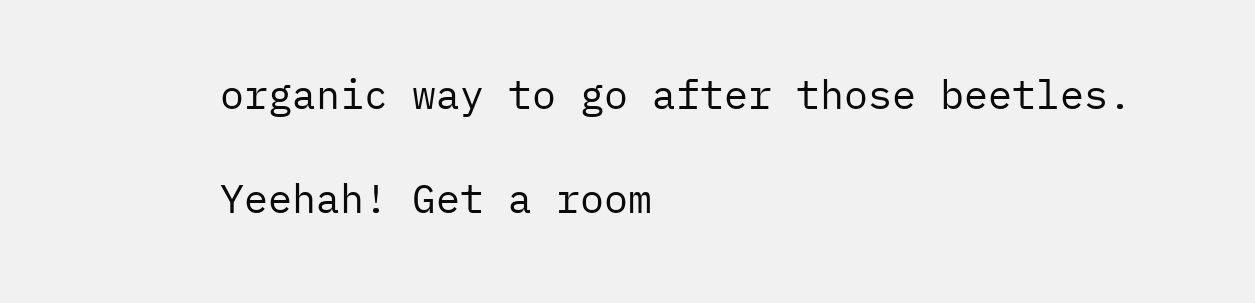organic way to go after those beetles.

Yeehah! Get a room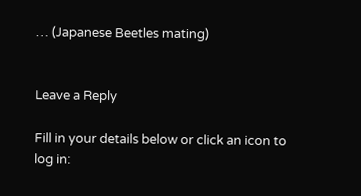… (Japanese Beetles mating)


Leave a Reply

Fill in your details below or click an icon to log in: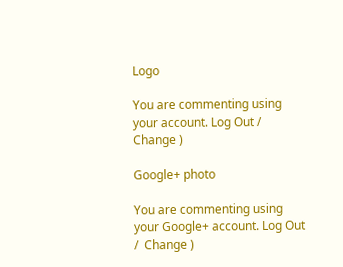Logo

You are commenting using your account. Log Out /  Change )

Google+ photo

You are commenting using your Google+ account. Log Out /  Change )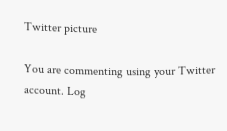Twitter picture

You are commenting using your Twitter account. Log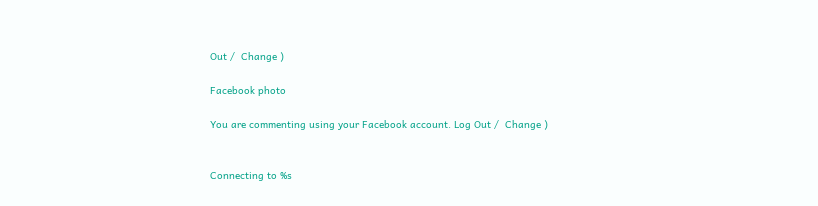Out /  Change )

Facebook photo

You are commenting using your Facebook account. Log Out /  Change )


Connecting to %s